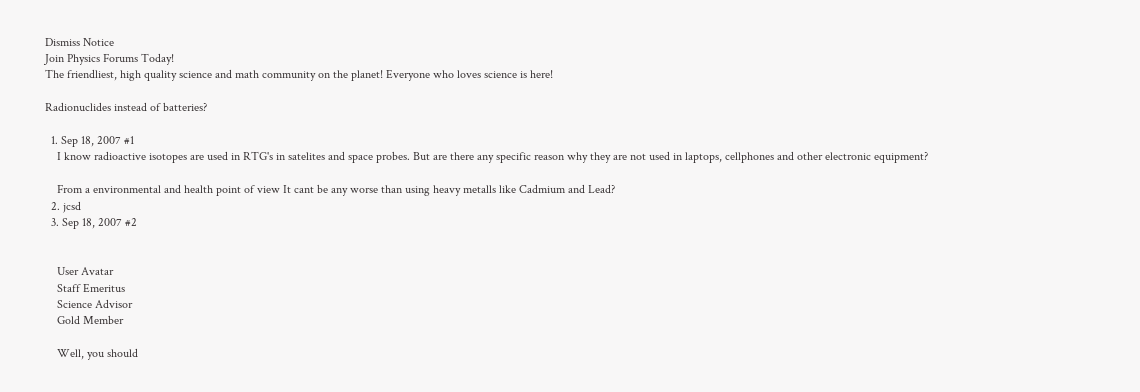Dismiss Notice
Join Physics Forums Today!
The friendliest, high quality science and math community on the planet! Everyone who loves science is here!

Radionuclides instead of batteries?

  1. Sep 18, 2007 #1
    I know radioactive isotopes are used in RTG's in satelites and space probes. But are there any specific reason why they are not used in laptops, cellphones and other electronic equipment?

    From a environmental and health point of view It cant be any worse than using heavy metalls like Cadmium and Lead?
  2. jcsd
  3. Sep 18, 2007 #2


    User Avatar
    Staff Emeritus
    Science Advisor
    Gold Member

    Well, you should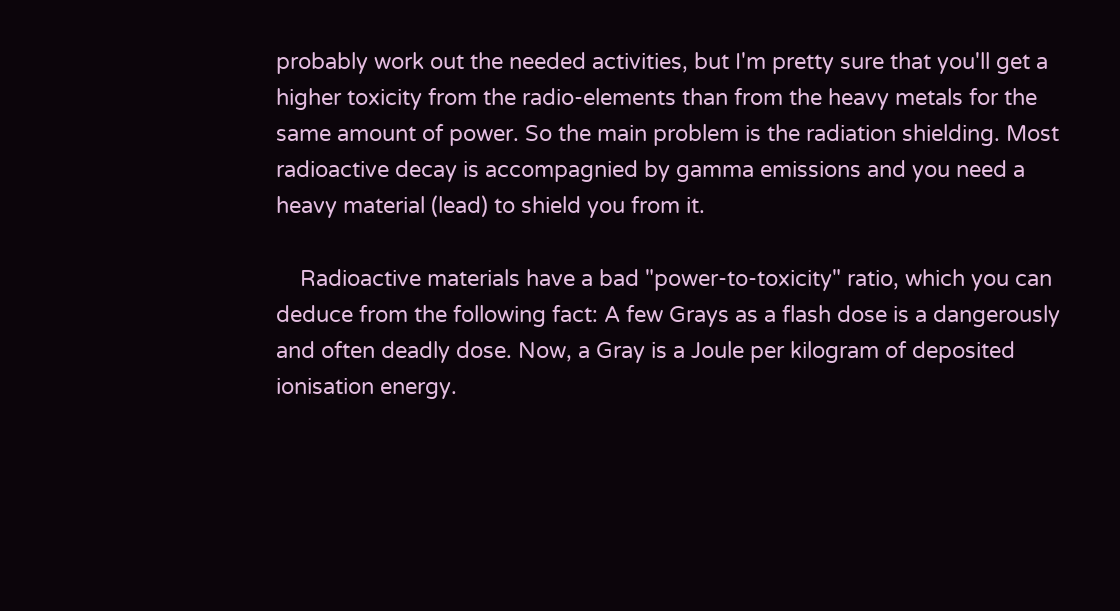probably work out the needed activities, but I'm pretty sure that you'll get a higher toxicity from the radio-elements than from the heavy metals for the same amount of power. So the main problem is the radiation shielding. Most radioactive decay is accompagnied by gamma emissions and you need a heavy material (lead) to shield you from it.

    Radioactive materials have a bad "power-to-toxicity" ratio, which you can deduce from the following fact: A few Grays as a flash dose is a dangerously and often deadly dose. Now, a Gray is a Joule per kilogram of deposited ionisation energy.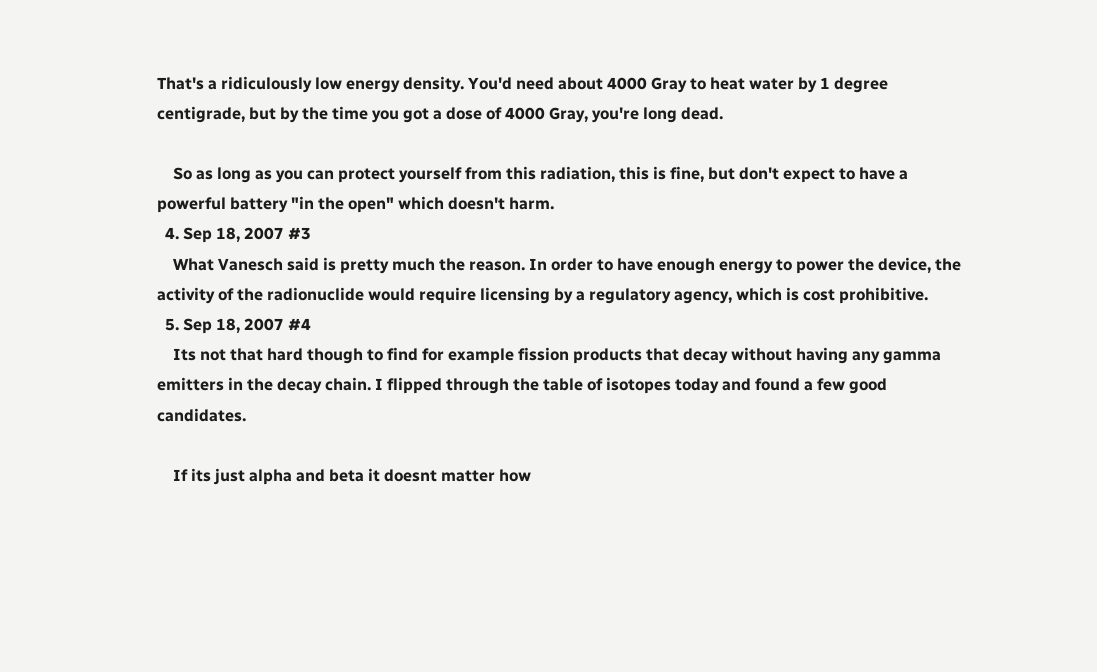That's a ridiculously low energy density. You'd need about 4000 Gray to heat water by 1 degree centigrade, but by the time you got a dose of 4000 Gray, you're long dead.

    So as long as you can protect yourself from this radiation, this is fine, but don't expect to have a powerful battery "in the open" which doesn't harm.
  4. Sep 18, 2007 #3
    What Vanesch said is pretty much the reason. In order to have enough energy to power the device, the activity of the radionuclide would require licensing by a regulatory agency, which is cost prohibitive.
  5. Sep 18, 2007 #4
    Its not that hard though to find for example fission products that decay without having any gamma emitters in the decay chain. I flipped through the table of isotopes today and found a few good candidates.

    If its just alpha and beta it doesnt matter how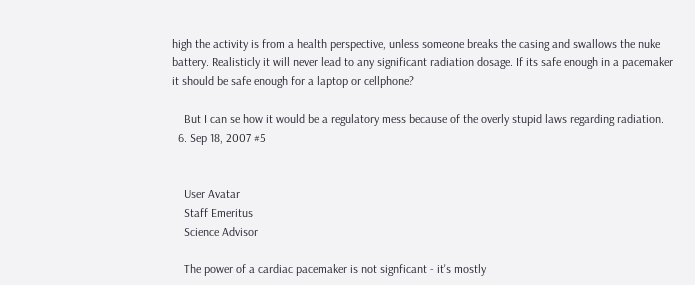high the activity is from a health perspective, unless someone breaks the casing and swallows the nuke battery. Realisticly it will never lead to any significant radiation dosage. If its safe enough in a pacemaker it should be safe enough for a laptop or cellphone?

    But I can se how it would be a regulatory mess because of the overly stupid laws regarding radiation.
  6. Sep 18, 2007 #5


    User Avatar
    Staff Emeritus
    Science Advisor

    The power of a cardiac pacemaker is not signficant - it's mostly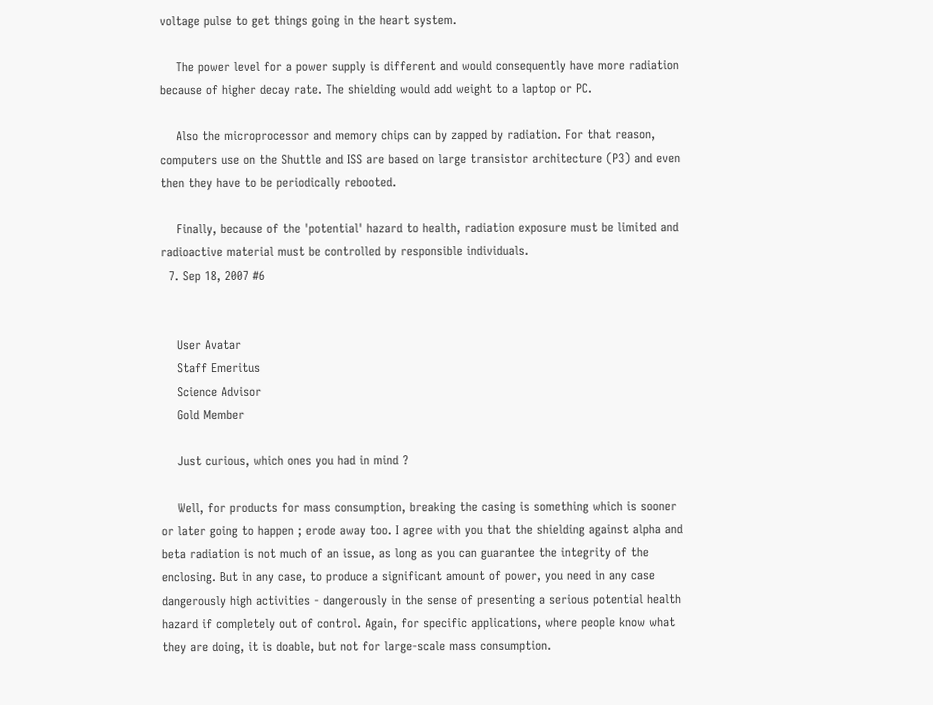voltage pulse to get things going in the heart system.

    The power level for a power supply is different and would consequently have more radiation because of higher decay rate. The shielding would add weight to a laptop or PC.

    Also the microprocessor and memory chips can by zapped by radiation. For that reason, computers use on the Shuttle and ISS are based on large transistor architecture (P3) and even then they have to be periodically rebooted.

    Finally, because of the 'potential' hazard to health, radiation exposure must be limited and radioactive material must be controlled by responsible individuals.
  7. Sep 18, 2007 #6


    User Avatar
    Staff Emeritus
    Science Advisor
    Gold Member

    Just curious, which ones you had in mind ?

    Well, for products for mass consumption, breaking the casing is something which is sooner or later going to happen ; erode away too. I agree with you that the shielding against alpha and beta radiation is not much of an issue, as long as you can guarantee the integrity of the enclosing. But in any case, to produce a significant amount of power, you need in any case dangerously high activities - dangerously in the sense of presenting a serious potential health hazard if completely out of control. Again, for specific applications, where people know what they are doing, it is doable, but not for large-scale mass consumption.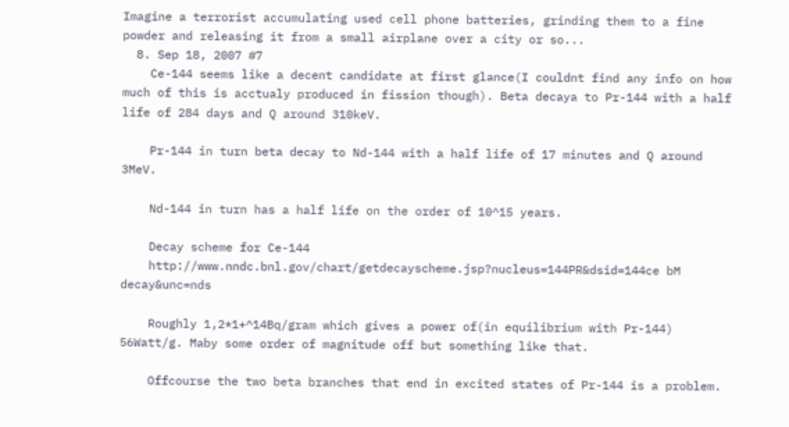Imagine a terrorist accumulating used cell phone batteries, grinding them to a fine powder and releasing it from a small airplane over a city or so...
  8. Sep 18, 2007 #7
    Ce-144 seems like a decent candidate at first glance(I couldnt find any info on how much of this is acctualy produced in fission though). Beta decaya to Pr-144 with a half life of 284 days and Q around 310keV.

    Pr-144 in turn beta decay to Nd-144 with a half life of 17 minutes and Q around 3MeV.

    Nd-144 in turn has a half life on the order of 10^15 years.

    Decay scheme for Ce-144
    http://www.nndc.bnl.gov/chart/getdecayscheme.jsp?nucleus=144PR&dsid=144ce bM decay&unc=nds

    Roughly 1,2*1+^14Bq/gram which gives a power of(in equilibrium with Pr-144) 56Watt/g. Maby some order of magnitude off but something like that.

    Offcourse the two beta branches that end in excited states of Pr-144 is a problem.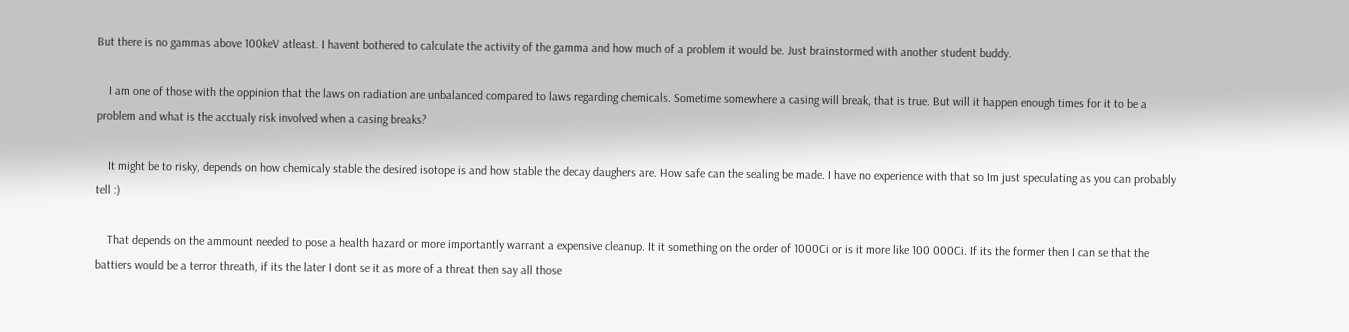But there is no gammas above 100keV atleast. I havent bothered to calculate the activity of the gamma and how much of a problem it would be. Just brainstormed with another student buddy.

    I am one of those with the oppinion that the laws on radiation are unbalanced compared to laws regarding chemicals. Sometime somewhere a casing will break, that is true. But will it happen enough times for it to be a problem and what is the acctualy risk involved when a casing breaks?

    It might be to risky, depends on how chemicaly stable the desired isotope is and how stable the decay daughers are. How safe can the sealing be made. I have no experience with that so Im just speculating as you can probably tell :)

    That depends on the ammount needed to pose a health hazard or more importantly warrant a expensive cleanup. It it something on the order of 1000Ci or is it more like 100 000Ci. If its the former then I can se that the battiers would be a terror threath, if its the later I dont se it as more of a threat then say all those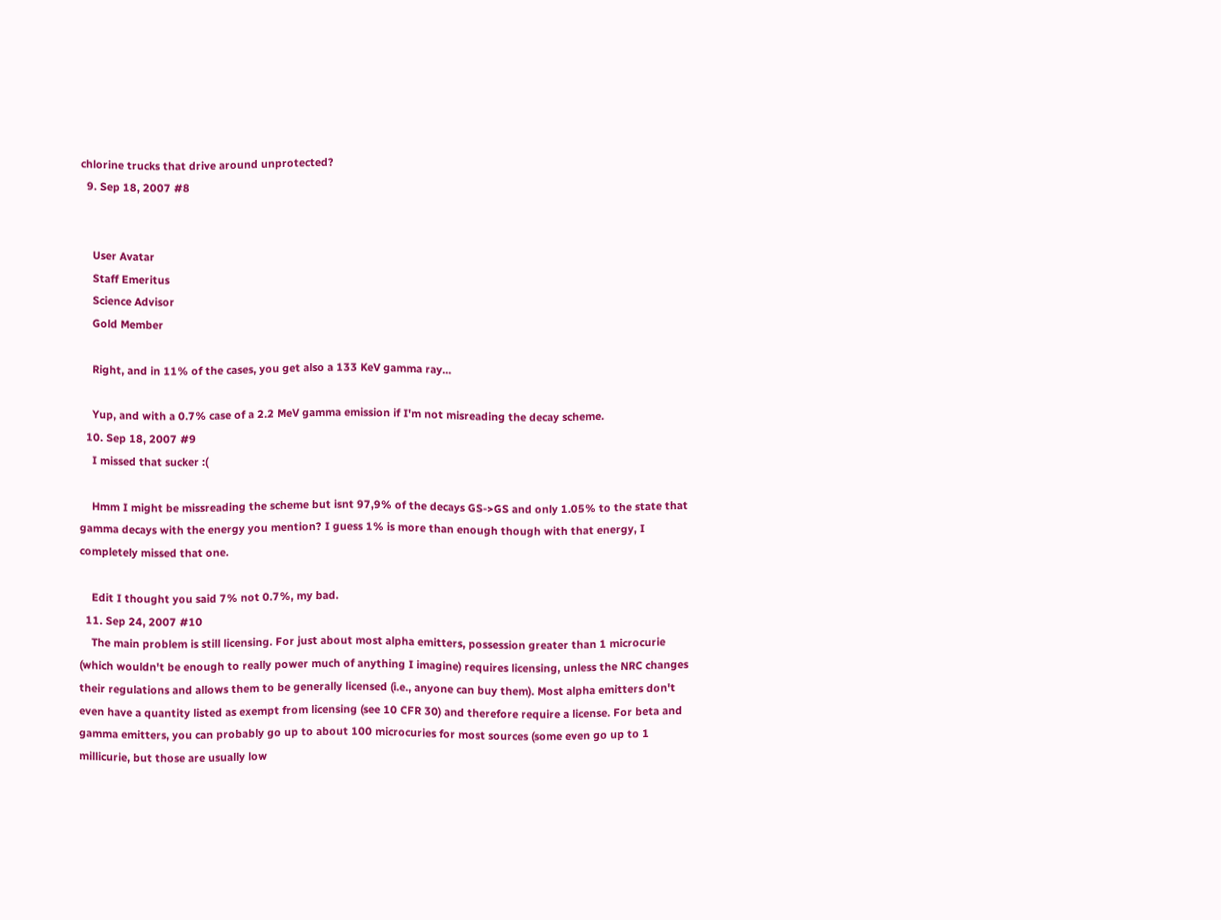chlorine trucks that drive around unprotected?
  9. Sep 18, 2007 #8


    User Avatar
    Staff Emeritus
    Science Advisor
    Gold Member

    Right, and in 11% of the cases, you get also a 133 KeV gamma ray...

    Yup, and with a 0.7% case of a 2.2 MeV gamma emission if I'm not misreading the decay scheme.
  10. Sep 18, 2007 #9
    I missed that sucker :(

    Hmm I might be missreading the scheme but isnt 97,9% of the decays GS->GS and only 1.05% to the state that gamma decays with the energy you mention? I guess 1% is more than enough though with that energy, I completely missed that one.

    Edit I thought you said 7% not 0.7%, my bad.
  11. Sep 24, 2007 #10
    The main problem is still licensing. For just about most alpha emitters, possession greater than 1 microcurie (which wouldn't be enough to really power much of anything I imagine) requires licensing, unless the NRC changes their regulations and allows them to be generally licensed (i.e., anyone can buy them). Most alpha emitters don't even have a quantity listed as exempt from licensing (see 10 CFR 30) and therefore require a license. For beta and gamma emitters, you can probably go up to about 100 microcuries for most sources (some even go up to 1 millicurie, but those are usually low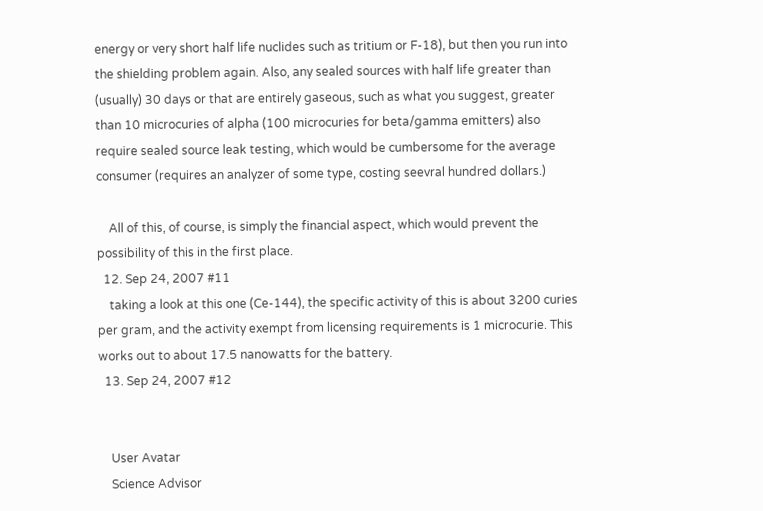energy or very short half life nuclides such as tritium or F-18), but then you run into the shielding problem again. Also, any sealed sources with half life greater than (usually) 30 days or that are entirely gaseous, such as what you suggest, greater than 10 microcuries of alpha (100 microcuries for beta/gamma emitters) also require sealed source leak testing, which would be cumbersome for the average consumer (requires an analyzer of some type, costing seevral hundred dollars.)

    All of this, of course, is simply the financial aspect, which would prevent the possibility of this in the first place.
  12. Sep 24, 2007 #11
    taking a look at this one (Ce-144), the specific activity of this is about 3200 curies per gram, and the activity exempt from licensing requirements is 1 microcurie. This works out to about 17.5 nanowatts for the battery.
  13. Sep 24, 2007 #12


    User Avatar
    Science Advisor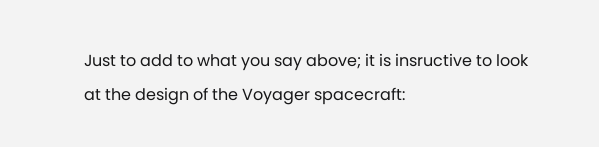Just to add to what you say above; it is insructive to look at the design of the Voyager spacecraft: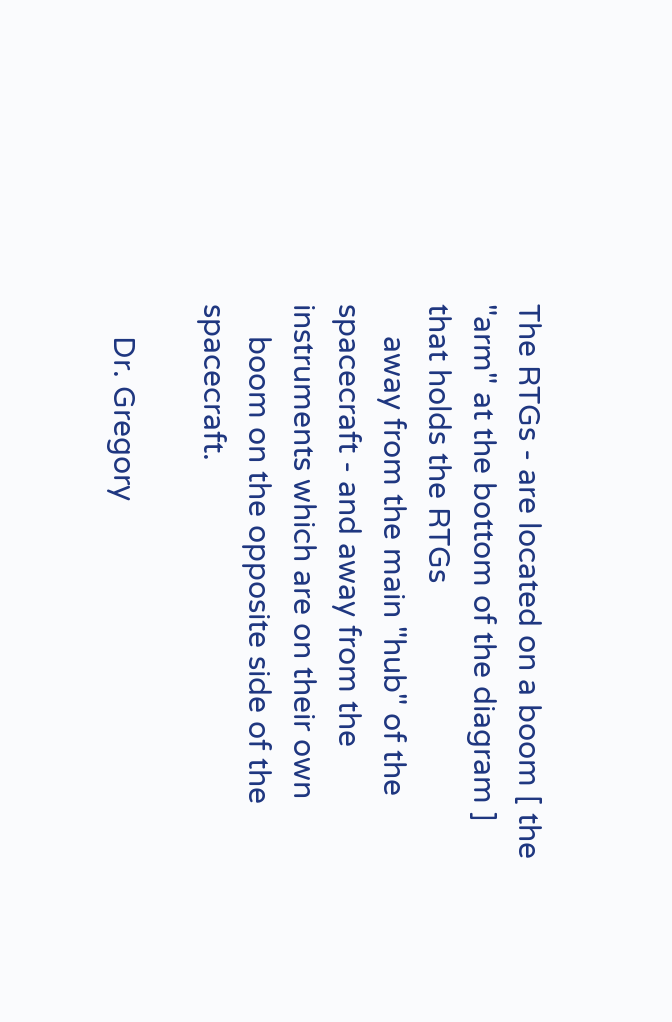The RTGs - are located on a boom [ the "arm" at the bottom of the diagram ] that holds the RTGs
    away from the main "hub" of the spacecraft - and away from the instruments which are on their own
    boom on the opposite side of the spacecraft.

    Dr. Gregory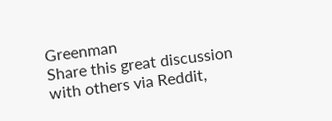Greenman
Share this great discussion with others via Reddit,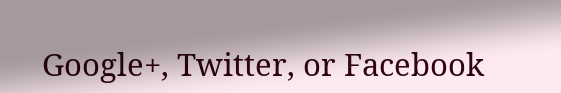Google+, Twitter, or Facebook